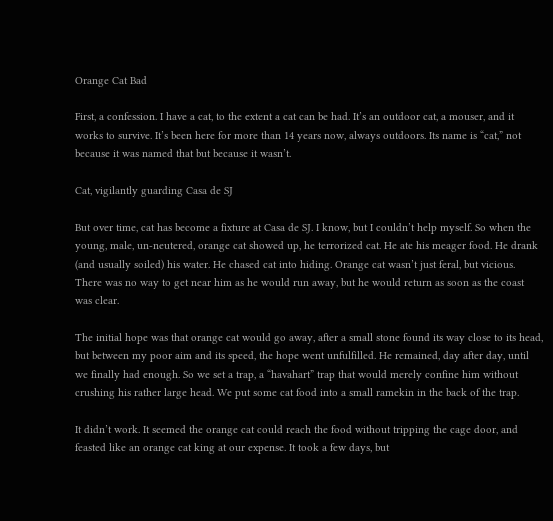Orange Cat Bad

First, a confession. I have a cat, to the extent a cat can be had. It’s an outdoor cat, a mouser, and it works to survive. It’s been here for more than 14 years now, always outdoors. Its name is “cat,” not because it was named that but because it wasn’t.

Cat, vigilantly guarding Casa de SJ

But over time, cat has become a fixture at Casa de SJ. I know, but I couldn’t help myself. So when the young, male, un-neutered, orange cat showed up, he terrorized cat. He ate his meager food. He drank (and usually soiled) his water. He chased cat into hiding. Orange cat wasn’t just feral, but vicious. There was no way to get near him as he would run away, but he would return as soon as the coast was clear.

The initial hope was that orange cat would go away, after a small stone found its way close to its head, but between my poor aim and its speed, the hope went unfulfilled. He remained, day after day, until we finally had enough. So we set a trap, a “havahart” trap that would merely confine him without crushing his rather large head. We put some cat food into a small ramekin in the back of the trap.

It didn’t work. It seemed the orange cat could reach the food without tripping the cage door, and feasted like an orange cat king at our expense. It took a few days, but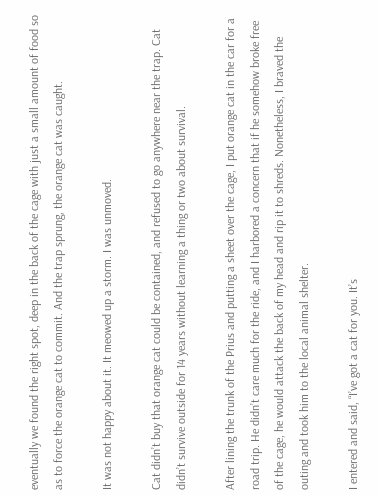eventually we found the right spot, deep in the back of the cage with just a small amount of food so as to force the orange cat to commit. And the trap sprung, the orange cat was caught.

It was not happy about it. It meowed up a storm. I was unmoved.

Cat didn’t buy that orange cat could be contained, and refused to go anywhere near the trap. Cat didn’t survive outside for 14 years without learning a thing or two about survival.

After lining the trunk of the Prius and putting a sheet over the cage, I put orange cat in the car for a road trip. He didn’t care much for the ride, and I harbored a concern that if he somehow broke free of the cage, he would attack the back of my head and rip it to shreds. Nonetheless, I braved the outing and took him to the local animal shelter.

I entered and said, “I’ve got a cat for you. It’s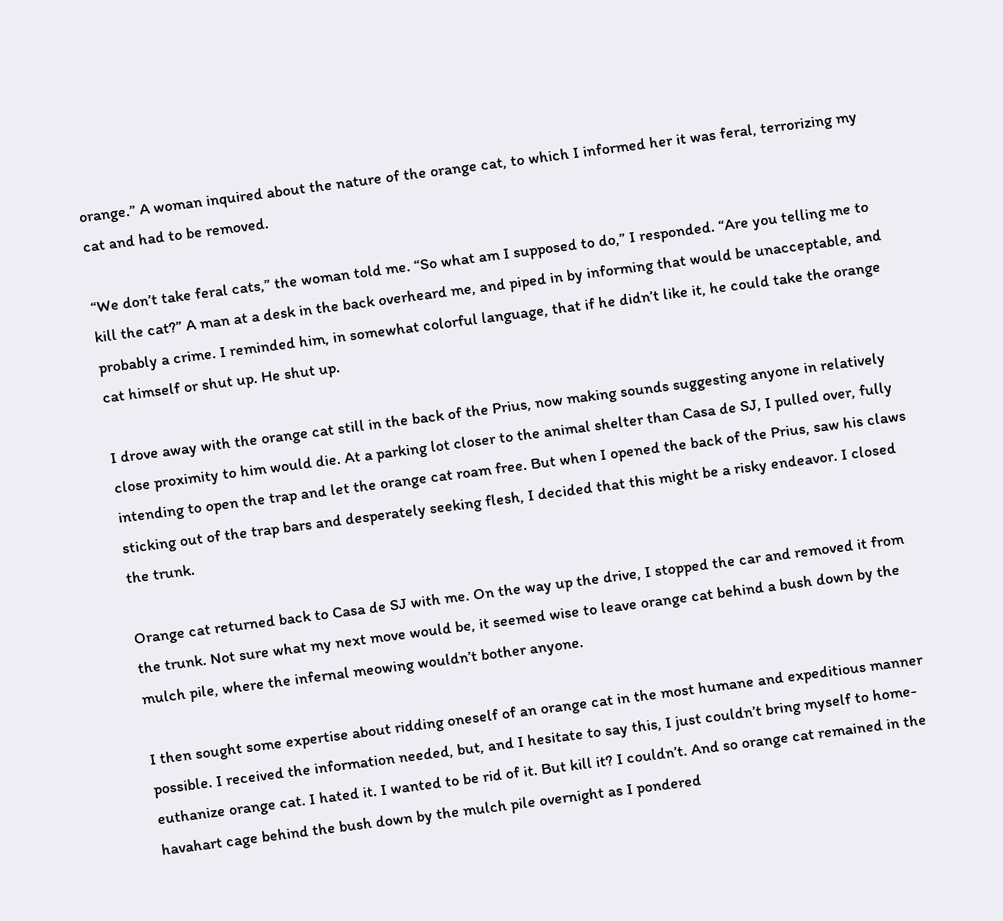orange.” A woman inquired about the nature of the orange cat, to which I informed her it was feral, terrorizing my cat and had to be removed.

“We don’t take feral cats,” the woman told me. “So what am I supposed to do,” I responded. “Are you telling me to kill the cat?” A man at a desk in the back overheard me, and piped in by informing that would be unacceptable, and probably a crime. I reminded him, in somewhat colorful language, that if he didn’t like it, he could take the orange cat himself or shut up. He shut up.

I drove away with the orange cat still in the back of the Prius, now making sounds suggesting anyone in relatively close proximity to him would die. At a parking lot closer to the animal shelter than Casa de SJ, I pulled over, fully intending to open the trap and let the orange cat roam free. But when I opened the back of the Prius, saw his claws sticking out of the trap bars and desperately seeking flesh, I decided that this might be a risky endeavor. I closed the trunk.

Orange cat returned back to Casa de SJ with me. On the way up the drive, I stopped the car and removed it from the trunk. Not sure what my next move would be, it seemed wise to leave orange cat behind a bush down by the mulch pile, where the infernal meowing wouldn’t bother anyone.

I then sought some expertise about ridding oneself of an orange cat in the most humane and expeditious manner possible. I received the information needed, but, and I hesitate to say this, I just couldn’t bring myself to home-euthanize orange cat. I hated it. I wanted to be rid of it. But kill it? I couldn’t. And so orange cat remained in the havahart cage behind the bush down by the mulch pile overnight as I pondered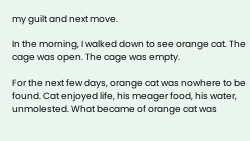my guilt and next move.

In the morning, I walked down to see orange cat. The cage was open. The cage was empty.

For the next few days, orange cat was nowhere to be found. Cat enjoyed life, his meager food, his water, unmolested. What became of orange cat was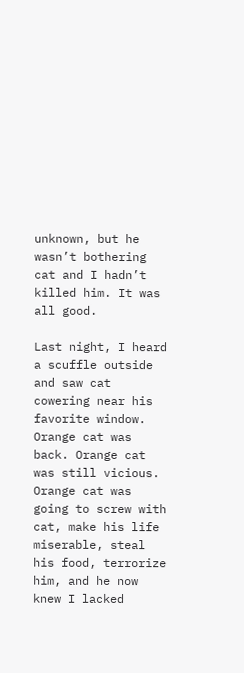unknown, but he wasn’t bothering cat and I hadn’t killed him. It was all good.

Last night, I heard a scuffle outside and saw cat cowering near his favorite window. Orange cat was back. Orange cat was still vicious. Orange cat was going to screw with cat, make his life miserable, steal his food, terrorize him, and he now knew I lacked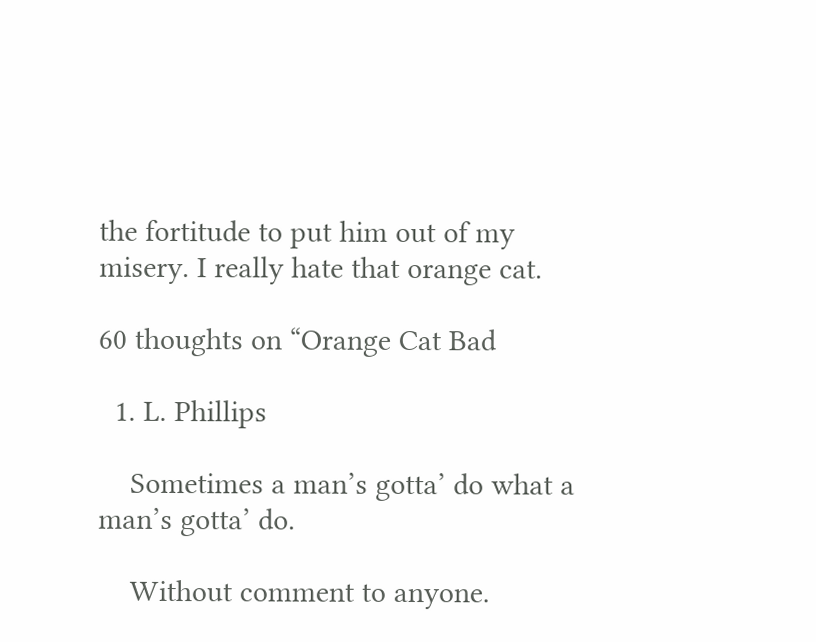the fortitude to put him out of my misery. I really hate that orange cat.

60 thoughts on “Orange Cat Bad

  1. L. Phillips

    Sometimes a man’s gotta’ do what a man’s gotta’ do.

    Without comment to anyone.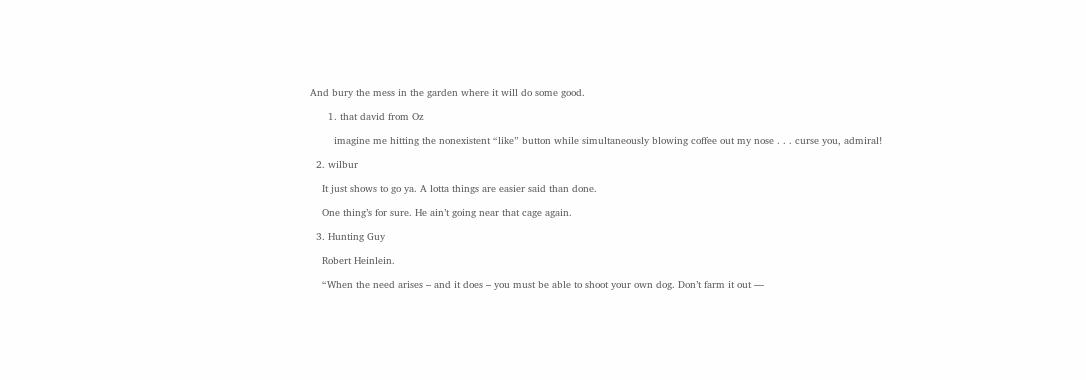And bury the mess in the garden where it will do some good.

      1. that david from Oz

        imagine me hitting the nonexistent “like” button while simultaneously blowing coffee out my nose . . . curse you, admiral!

  2. wilbur

    It just shows to go ya. A lotta things are easier said than done.

    One thing’s for sure. He ain’t going near that cage again.

  3. Hunting Guy

    Robert Heinlein.

    “When the need arises – and it does – you must be able to shoot your own dog. Don’t farm it out —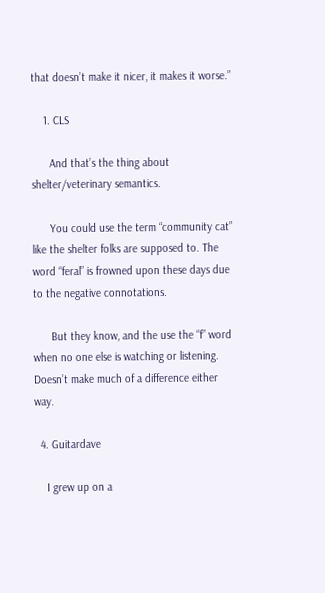that doesn’t make it nicer, it makes it worse.”

    1. CLS

      And that’s the thing about shelter/veterinary semantics.

      You could use the term “community cat” like the shelter folks are supposed to. The word “feral” is frowned upon these days due to the negative connotations.

      But they know, and the use the “f” word when no one else is watching or listening. Doesn’t make much of a difference either way.

  4. Guitardave

    I grew up on a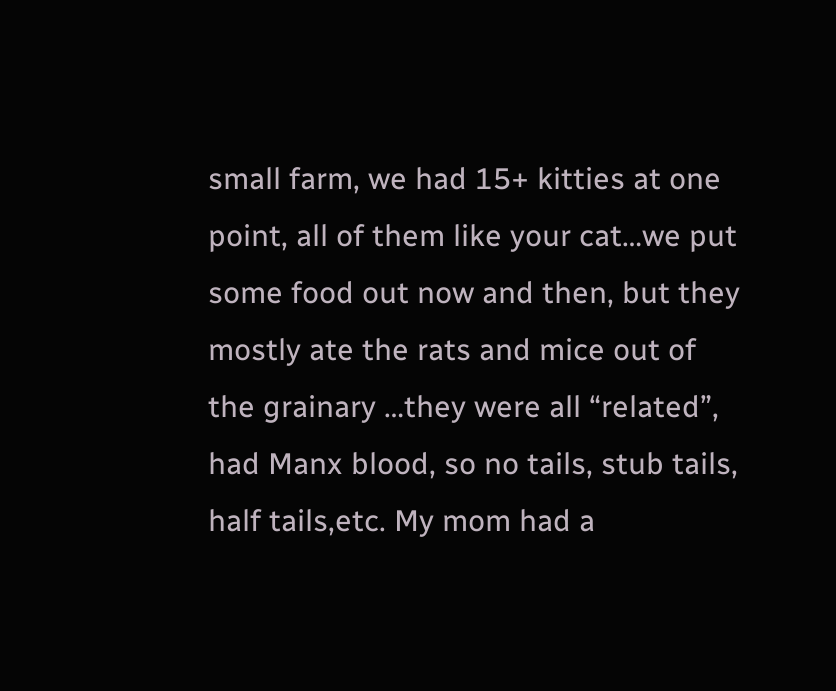small farm, we had 15+ kitties at one point, all of them like your cat…we put some food out now and then, but they mostly ate the rats and mice out of the grainary …they were all “related”, had Manx blood, so no tails, stub tails, half tails,etc. My mom had a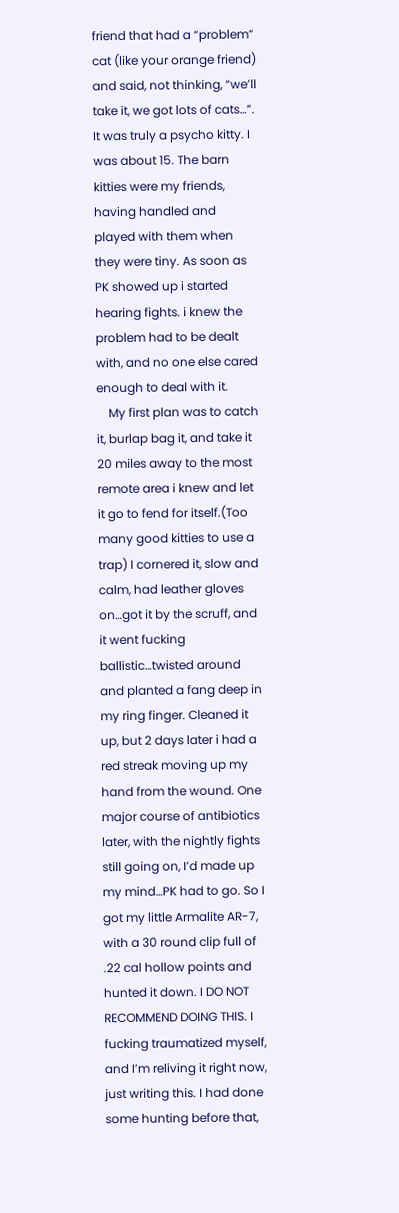friend that had a “problem” cat (like your orange friend) and said, not thinking, “we’ll take it, we got lots of cats…”. It was truly a psycho kitty. I was about 15. The barn kitties were my friends, having handled and played with them when they were tiny. As soon as PK showed up i started hearing fights. i knew the problem had to be dealt with, and no one else cared enough to deal with it.
    My first plan was to catch it, burlap bag it, and take it 20 miles away to the most remote area i knew and let it go to fend for itself.(Too many good kitties to use a trap) I cornered it, slow and calm, had leather gloves on…got it by the scruff, and it went fucking ballistic…twisted around and planted a fang deep in my ring finger. Cleaned it up, but 2 days later i had a red streak moving up my hand from the wound. One major course of antibiotics later, with the nightly fights still going on, I’d made up my mind…PK had to go. So I got my little Armalite AR-7, with a 30 round clip full of .22 cal hollow points and hunted it down. I DO NOT RECOMMEND DOING THIS. I fucking traumatized myself, and I’m reliving it right now, just writing this. I had done some hunting before that,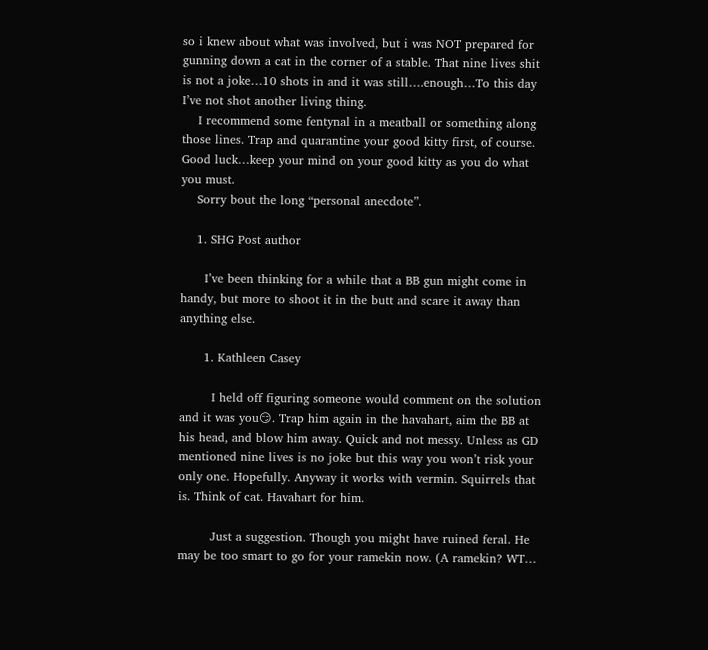so i knew about what was involved, but i was NOT prepared for gunning down a cat in the corner of a stable. That nine lives shit is not a joke…10 shots in and it was still….enough…To this day I’ve not shot another living thing.
    I recommend some fentynal in a meatball or something along those lines. Trap and quarantine your good kitty first, of course. Good luck…keep your mind on your good kitty as you do what you must.
    Sorry bout the long “personal anecdote”.

    1. SHG Post author

      I’ve been thinking for a while that a BB gun might come in handy, but more to shoot it in the butt and scare it away than anything else.

      1. Kathleen Casey

        I held off figuring someone would comment on the solution and it was you😏. Trap him again in the havahart, aim the BB at his head, and blow him away. Quick and not messy. Unless as GD mentioned nine lives is no joke but this way you won’t risk your only one. Hopefully. Anyway it works with vermin. Squirrels that is. Think of cat. Havahart for him.

        Just a suggestion. Though you might have ruined feral. He may be too smart to go for your ramekin now. (A ramekin? WT…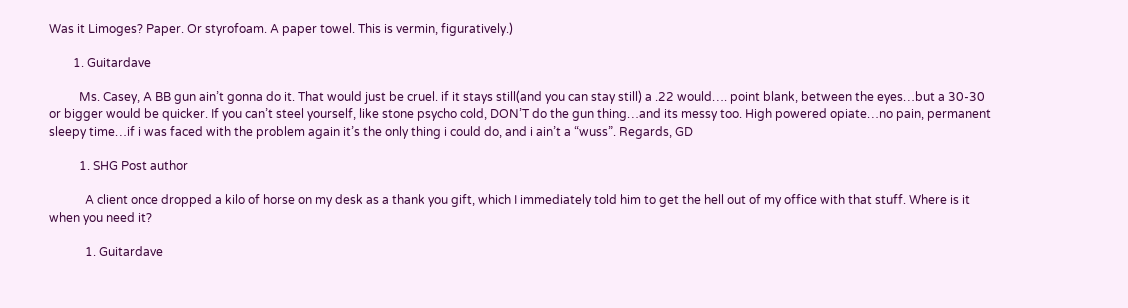Was it Limoges? Paper. Or styrofoam. A paper towel. This is vermin, figuratively.)

        1. Guitardave

          Ms. Casey, A BB gun ain’t gonna do it. That would just be cruel. if it stays still(and you can stay still) a .22 would…. point blank, between the eyes…but a 30-30 or bigger would be quicker. If you can’t steel yourself, like stone psycho cold, DON’T do the gun thing…and its messy too. High powered opiate…no pain, permanent sleepy time…if i was faced with the problem again it’s the only thing i could do, and i ain’t a “wuss”. Regards, GD

          1. SHG Post author

            A client once dropped a kilo of horse on my desk as a thank you gift, which I immediately told him to get the hell out of my office with that stuff. Where is it when you need it?

            1. Guitardave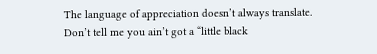The language of appreciation doesn’t always translate. Don’t tell me you ain’t got a “little black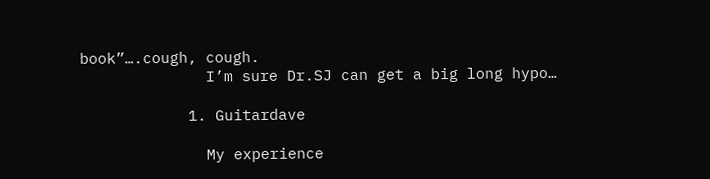book”….cough, cough.
              I’m sure Dr.SJ can get a big long hypo…

            1. Guitardave

              My experience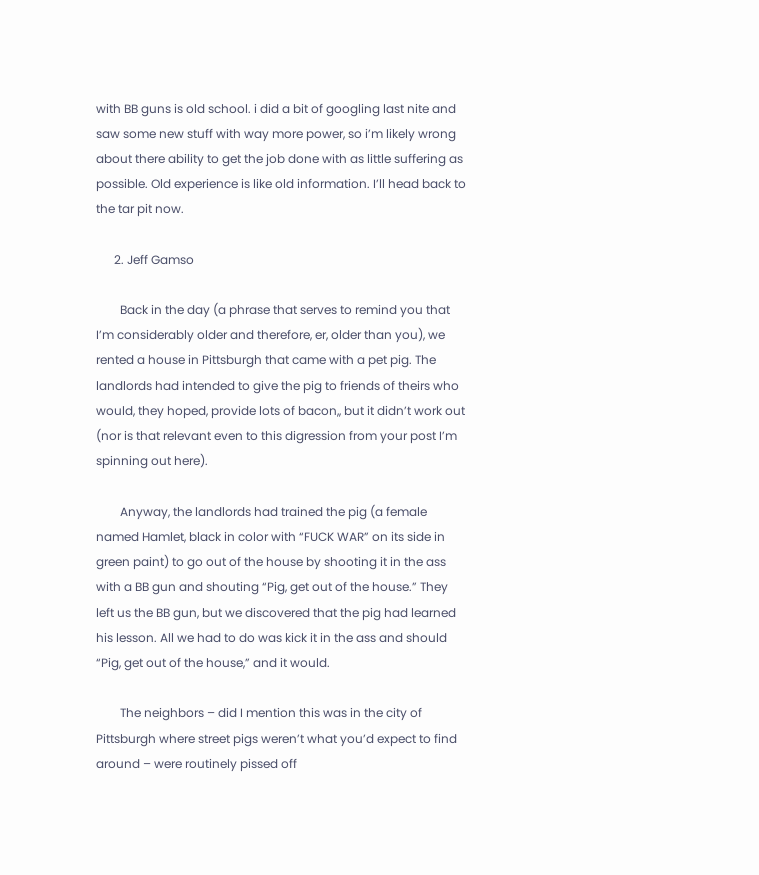with BB guns is old school. i did a bit of googling last nite and saw some new stuff with way more power, so i’m likely wrong about there ability to get the job done with as little suffering as possible. Old experience is like old information. I’ll head back to the tar pit now.

      2. Jeff Gamso

        Back in the day (a phrase that serves to remind you that I’m considerably older and therefore, er, older than you), we rented a house in Pittsburgh that came with a pet pig. The landlords had intended to give the pig to friends of theirs who would, they hoped, provide lots of bacon,, but it didn’t work out (nor is that relevant even to this digression from your post I’m spinning out here).

        Anyway, the landlords had trained the pig (a female named Hamlet, black in color with “FUCK WAR” on its side in green paint) to go out of the house by shooting it in the ass with a BB gun and shouting “Pig, get out of the house.” They left us the BB gun, but we discovered that the pig had learned his lesson. All we had to do was kick it in the ass and should “Pig, get out of the house,” and it would.

        The neighbors – did I mention this was in the city of Pittsburgh where street pigs weren’t what you’d expect to find around – were routinely pissed off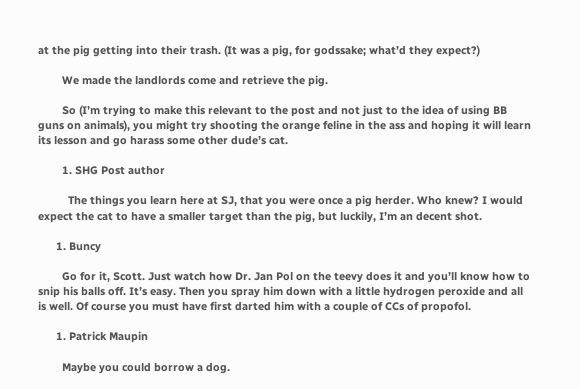at the pig getting into their trash. (It was a pig, for godssake; what’d they expect?)

        We made the landlords come and retrieve the pig.

        So (I’m trying to make this relevant to the post and not just to the idea of using BB guns on animals), you might try shooting the orange feline in the ass and hoping it will learn its lesson and go harass some other dude’s cat.

        1. SHG Post author

          The things you learn here at SJ, that you were once a pig herder. Who knew? I would expect the cat to have a smaller target than the pig, but luckily, I’m an decent shot.

      1. Buncy

        Go for it, Scott. Just watch how Dr. Jan Pol on the teevy does it and you’ll know how to snip his balls off. It’s easy. Then you spray him down with a little hydrogen peroxide and all is well. Of course you must have first darted him with a couple of CCs of propofol.

      1. Patrick Maupin

        Maybe you could borrow a dog.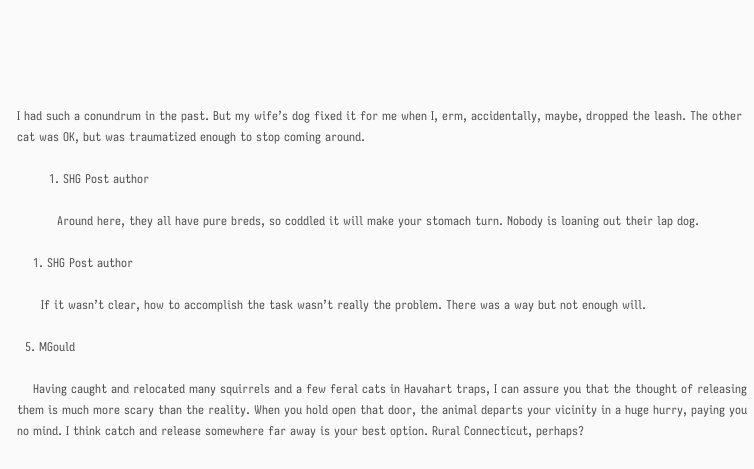I had such a conundrum in the past. But my wife’s dog fixed it for me when I, erm, accidentally, maybe, dropped the leash. The other cat was OK, but was traumatized enough to stop coming around.

        1. SHG Post author

          Around here, they all have pure breds, so coddled it will make your stomach turn. Nobody is loaning out their lap dog.

    1. SHG Post author

      If it wasn’t clear, how to accomplish the task wasn’t really the problem. There was a way but not enough will.

  5. MGould

    Having caught and relocated many squirrels and a few feral cats in Havahart traps, I can assure you that the thought of releasing them is much more scary than the reality. When you hold open that door, the animal departs your vicinity in a huge hurry, paying you no mind. I think catch and release somewhere far away is your best option. Rural Connecticut, perhaps?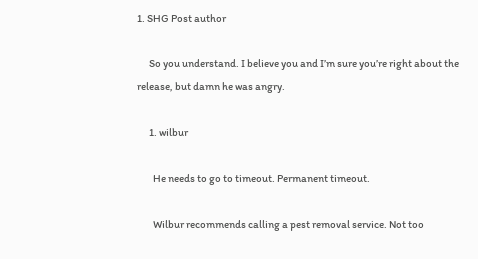1. SHG Post author

      So you understand. I believe you and I’m sure you’re right about the release, but damn he was angry.

      1. wilbur

        He needs to go to timeout. Permanent timeout.

        Wilbur recommends calling a pest removal service. Not too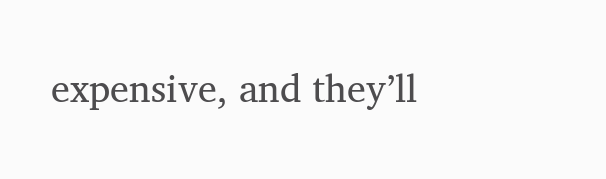expensive, and they’ll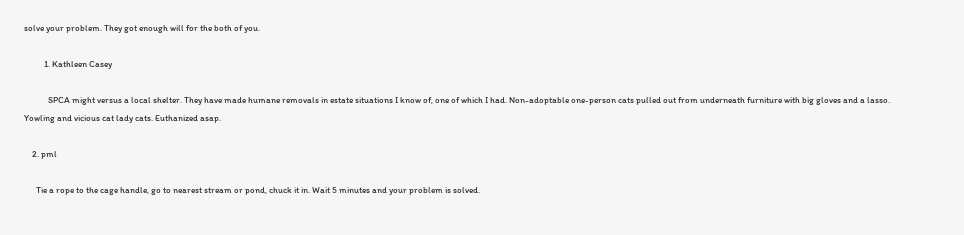solve your problem. They got enough will for the both of you.

          1. Kathleen Casey

            SPCA might versus a local shelter. They have made humane removals in estate situations I know of, one of which I had. Non-adoptable one-person cats pulled out from underneath furniture with big gloves and a lasso. Yowling and vicious cat lady cats. Euthanized asap.

    2. pml

      Tie a rope to the cage handle, go to nearest stream or pond, chuck it in. Wait 5 minutes and your problem is solved.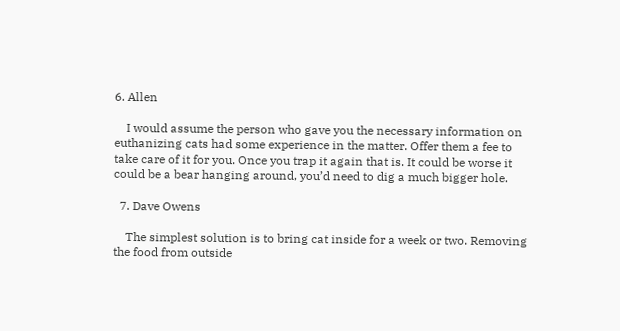6. Allen

    I would assume the person who gave you the necessary information on euthanizing cats had some experience in the matter. Offer them a fee to take care of it for you. Once you trap it again that is. It could be worse it could be a bear hanging around, you’d need to dig a much bigger hole.

  7. Dave Owens

    The simplest solution is to bring cat inside for a week or two. Removing the food from outside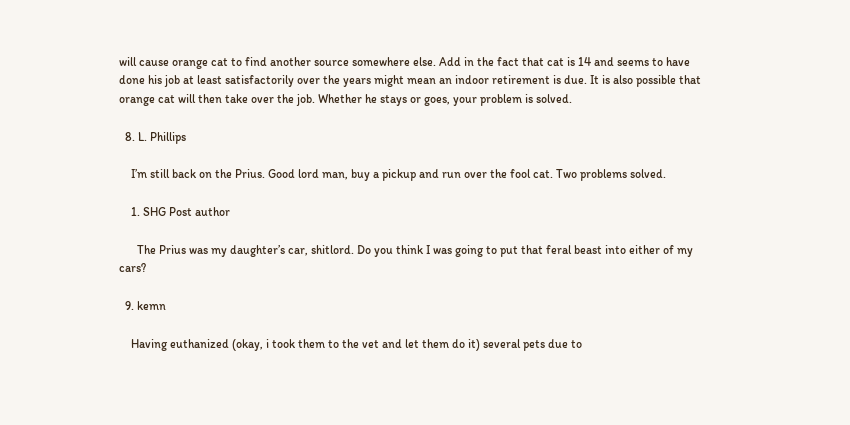will cause orange cat to find another source somewhere else. Add in the fact that cat is 14 and seems to have done his job at least satisfactorily over the years might mean an indoor retirement is due. It is also possible that orange cat will then take over the job. Whether he stays or goes, your problem is solved.

  8. L. Phillips

    I’m still back on the Prius. Good lord man, buy a pickup and run over the fool cat. Two problems solved.

    1. SHG Post author

      The Prius was my daughter’s car, shitlord. Do you think I was going to put that feral beast into either of my cars?

  9. kemn

    Having euthanized (okay, i took them to the vet and let them do it) several pets due to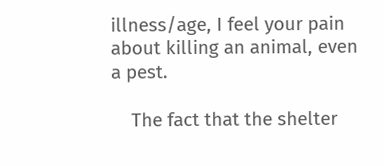illness/age, I feel your pain about killing an animal, even a pest.

    The fact that the shelter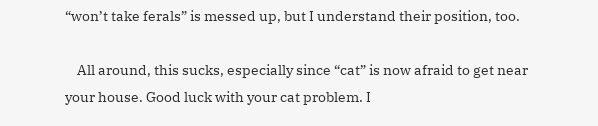“won’t take ferals” is messed up, but I understand their position, too.

    All around, this sucks, especially since “cat” is now afraid to get near your house. Good luck with your cat problem. I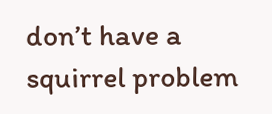don’t have a squirrel problem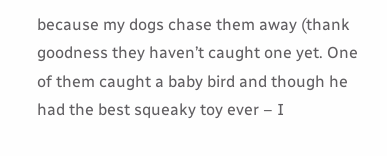because my dogs chase them away (thank goodness they haven’t caught one yet. One of them caught a baby bird and though he had the best squeaky toy ever – I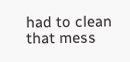had to clean that mess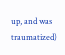up, and was traumatized)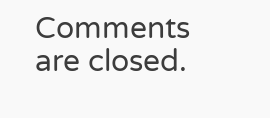Comments are closed.